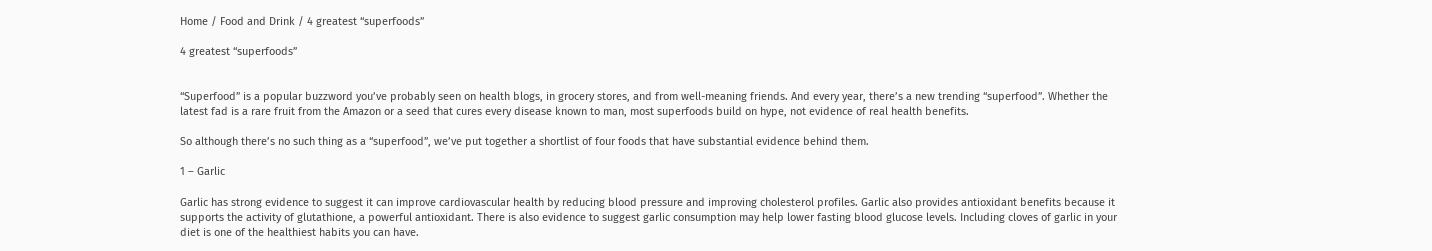Home / Food and Drink / 4 greatest “superfoods”

4 greatest “superfoods”


“Superfood” is a popular buzzword you’ve probably seen on health blogs, in grocery stores, and from well-meaning friends. And every year, there’s a new trending “superfood”. Whether the latest fad is a rare fruit from the Amazon or a seed that cures every disease known to man, most superfoods build on hype, not evidence of real health benefits.

So although there’s no such thing as a “superfood”, we’ve put together a shortlist of four foods that have substantial evidence behind them.

1 – Garlic

Garlic has strong evidence to suggest it can improve cardiovascular health by reducing blood pressure and improving cholesterol profiles. Garlic also provides antioxidant benefits because it supports the activity of glutathione, a powerful antioxidant. There is also evidence to suggest garlic consumption may help lower fasting blood glucose levels. Including cloves of garlic in your diet is one of the healthiest habits you can have.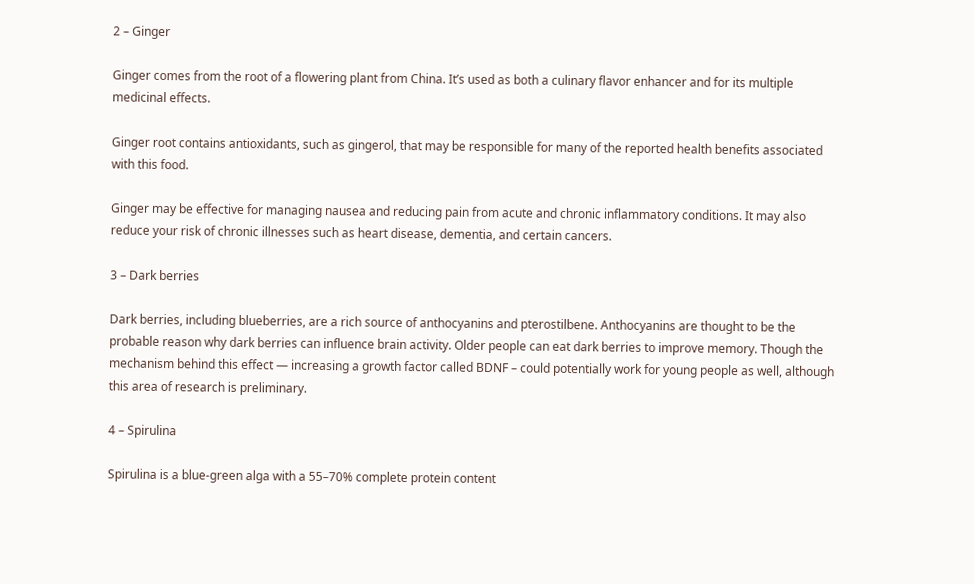2 – Ginger

Ginger comes from the root of a flowering plant from China. It’s used as both a culinary flavor enhancer and for its multiple medicinal effects.

Ginger root contains antioxidants, such as gingerol, that may be responsible for many of the reported health benefits associated with this food.

Ginger may be effective for managing nausea and reducing pain from acute and chronic inflammatory conditions. It may also reduce your risk of chronic illnesses such as heart disease, dementia, and certain cancers.

3 – Dark berries

Dark berries, including blueberries, are a rich source of anthocyanins and pterostilbene. Anthocyanins are thought to be the probable reason why dark berries can influence brain activity. Older people can eat dark berries to improve memory. Though the mechanism behind this effect — increasing a growth factor called BDNF – could potentially work for young people as well, although this area of research is preliminary.

4 – Spirulina

Spirulina is a blue-green alga with a 55–70% complete protein content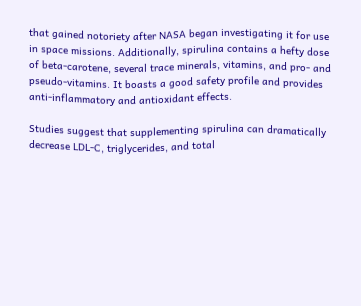that gained notoriety after NASA began investigating it for use in space missions. Additionally, spirulina contains a hefty dose of beta-carotene, several trace minerals, vitamins, and pro- and pseudo-vitamins. It boasts a good safety profile and provides anti-inflammatory and antioxidant effects.

Studies suggest that supplementing spirulina can dramatically decrease LDL-C, triglycerides, and total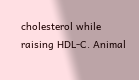cholesterol while raising HDL-C. Animal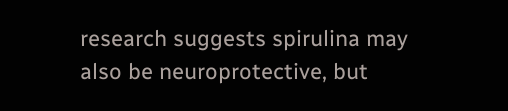research suggests spirulina may also be neuroprotective, but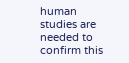human studies are needed to confirm this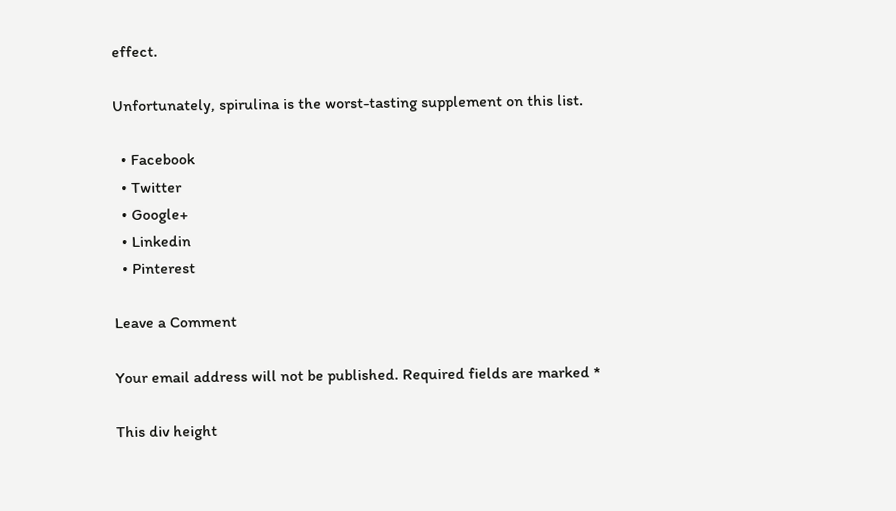effect.

Unfortunately, spirulina is the worst-tasting supplement on this list.

  • Facebook
  • Twitter
  • Google+
  • Linkedin
  • Pinterest

Leave a Comment

Your email address will not be published. Required fields are marked *

This div height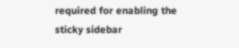required for enabling the sticky sidebar